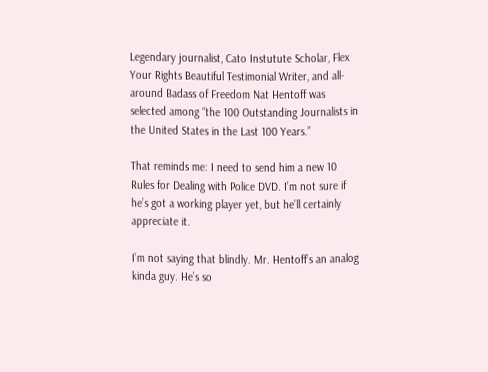Legendary journalist, Cato Instutute Scholar, Flex Your Rights Beautiful Testimonial Writer, and all-around Badass of Freedom Nat Hentoff was selected among “the 100 Outstanding Journalists in the United States in the Last 100 Years.”

That reminds me: I need to send him a new 10 Rules for Dealing with Police DVD. I’m not sure if he’s got a working player yet, but he’ll certainly appreciate it.

I’m not saying that blindly. Mr. Hentoff’s an analog kinda guy. He’s so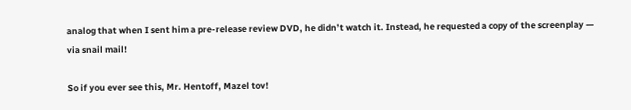analog that when I sent him a pre-release review DVD, he didn’t watch it. Instead, he requested a copy of the screenplay — via snail mail!

So if you ever see this, Mr. Hentoff, Mazel tov!